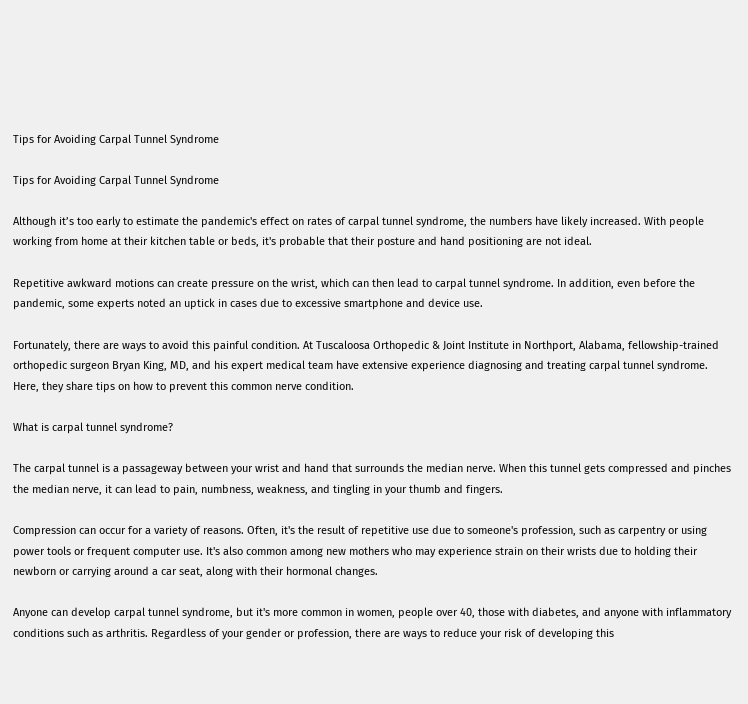Tips for Avoiding Carpal Tunnel Syndrome

Tips for Avoiding Carpal Tunnel Syndrome

Although it’s too early to estimate the pandemic's effect on rates of carpal tunnel syndrome, the numbers have likely increased. With people working from home at their kitchen table or beds, it's probable that their posture and hand positioning are not ideal.

Repetitive awkward motions can create pressure on the wrist, which can then lead to carpal tunnel syndrome. In addition, even before the pandemic, some experts noted an uptick in cases due to excessive smartphone and device use.

Fortunately, there are ways to avoid this painful condition. At Tuscaloosa Orthopedic & Joint Institute in Northport, Alabama, fellowship-trained orthopedic surgeon Bryan King, MD, and his expert medical team have extensive experience diagnosing and treating carpal tunnel syndrome. Here, they share tips on how to prevent this common nerve condition.

What is carpal tunnel syndrome?

The carpal tunnel is a passageway between your wrist and hand that surrounds the median nerve. When this tunnel gets compressed and pinches the median nerve, it can lead to pain, numbness, weakness, and tingling in your thumb and fingers.

Compression can occur for a variety of reasons. Often, it's the result of repetitive use due to someone's profession, such as carpentry or using power tools or frequent computer use. It's also common among new mothers who may experience strain on their wrists due to holding their newborn or carrying around a car seat, along with their hormonal changes.

Anyone can develop carpal tunnel syndrome, but it's more common in women, people over 40, those with diabetes, and anyone with inflammatory conditions such as arthritis. Regardless of your gender or profession, there are ways to reduce your risk of developing this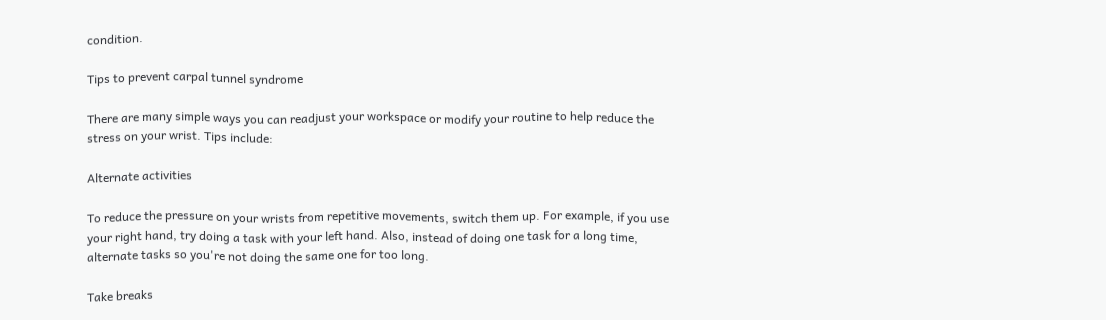condition.

Tips to prevent carpal tunnel syndrome

There are many simple ways you can readjust your workspace or modify your routine to help reduce the stress on your wrist. Tips include:

Alternate activities

To reduce the pressure on your wrists from repetitive movements, switch them up. For example, if you use your right hand, try doing a task with your left hand. Also, instead of doing one task for a long time, alternate tasks so you're not doing the same one for too long.

Take breaks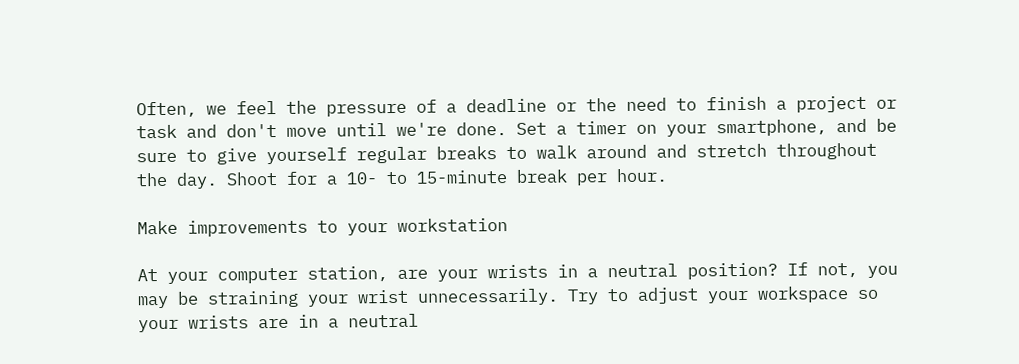Often, we feel the pressure of a deadline or the need to finish a project or task and don't move until we're done. Set a timer on your smartphone, and be sure to give yourself regular breaks to walk around and stretch throughout the day. Shoot for a 10- to 15-minute break per hour.

Make improvements to your workstation

At your computer station, are your wrists in a neutral position? If not, you may be straining your wrist unnecessarily. Try to adjust your workspace so your wrists are in a neutral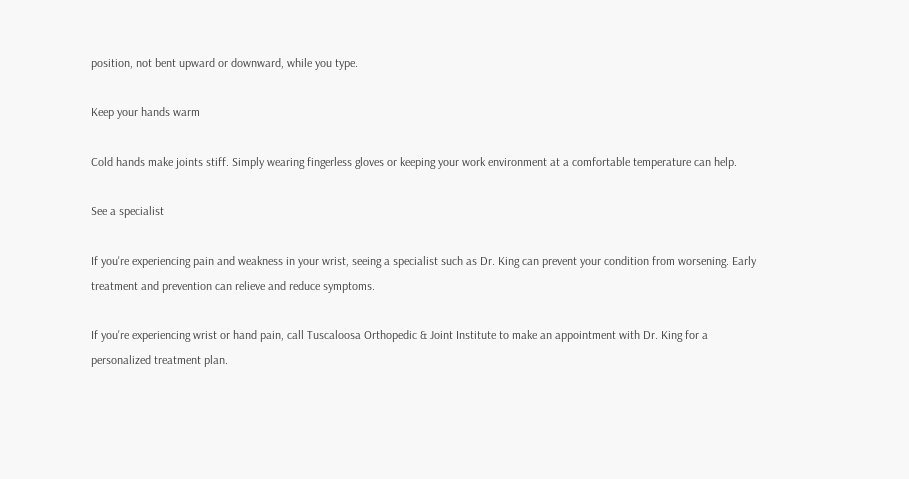position, not bent upward or downward, while you type.

Keep your hands warm

Cold hands make joints stiff. Simply wearing fingerless gloves or keeping your work environment at a comfortable temperature can help.

See a specialist

If you're experiencing pain and weakness in your wrist, seeing a specialist such as Dr. King can prevent your condition from worsening. Early treatment and prevention can relieve and reduce symptoms.

If you're experiencing wrist or hand pain, call Tuscaloosa Orthopedic & Joint Institute to make an appointment with Dr. King for a personalized treatment plan.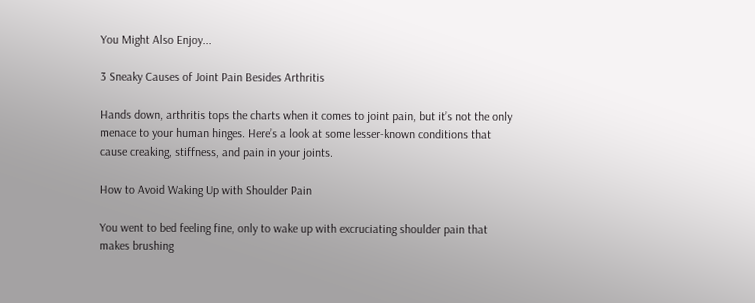You Might Also Enjoy...

3 Sneaky Causes of Joint Pain Besides Arthritis

Hands down, arthritis tops the charts when it comes to joint pain, but it’s not the only menace to your human hinges. Here’s a look at some lesser-known conditions that cause creaking, stiffness, and pain in your joints.

How to Avoid Waking Up with Shoulder Pain

You went to bed feeling fine, only to wake up with excruciating shoulder pain that makes brushing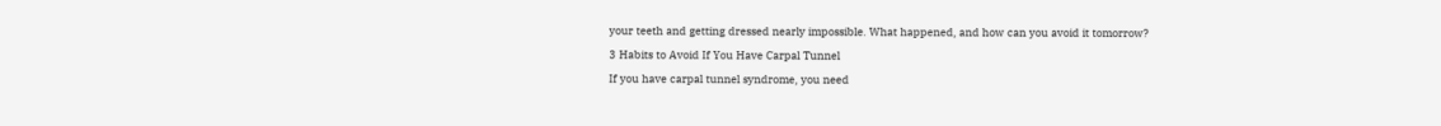your teeth and getting dressed nearly impossible. What happened, and how can you avoid it tomorrow?

3 Habits to Avoid If You Have Carpal Tunnel

If you have carpal tunnel syndrome, you need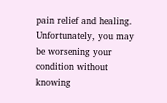pain relief and healing. Unfortunately, you may be worsening your condition without knowing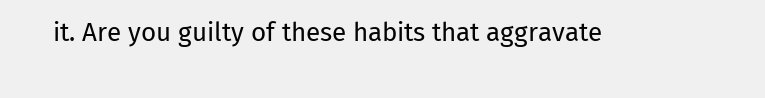it. Are you guilty of these habits that aggravate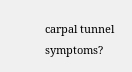carpal tunnel symptoms?